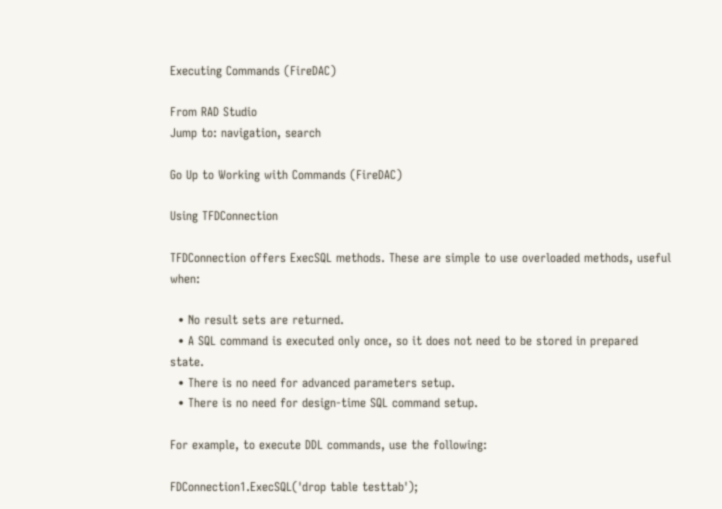Executing Commands (FireDAC)

From RAD Studio
Jump to: navigation, search

Go Up to Working with Commands (FireDAC)

Using TFDConnection

TFDConnection offers ExecSQL methods. These are simple to use overloaded methods, useful when:

  • No result sets are returned.
  • A SQL command is executed only once, so it does not need to be stored in prepared state.
  • There is no need for advanced parameters setup.
  • There is no need for design-time SQL command setup.

For example, to execute DDL commands, use the following:

FDConnection1.ExecSQL('drop table testtab');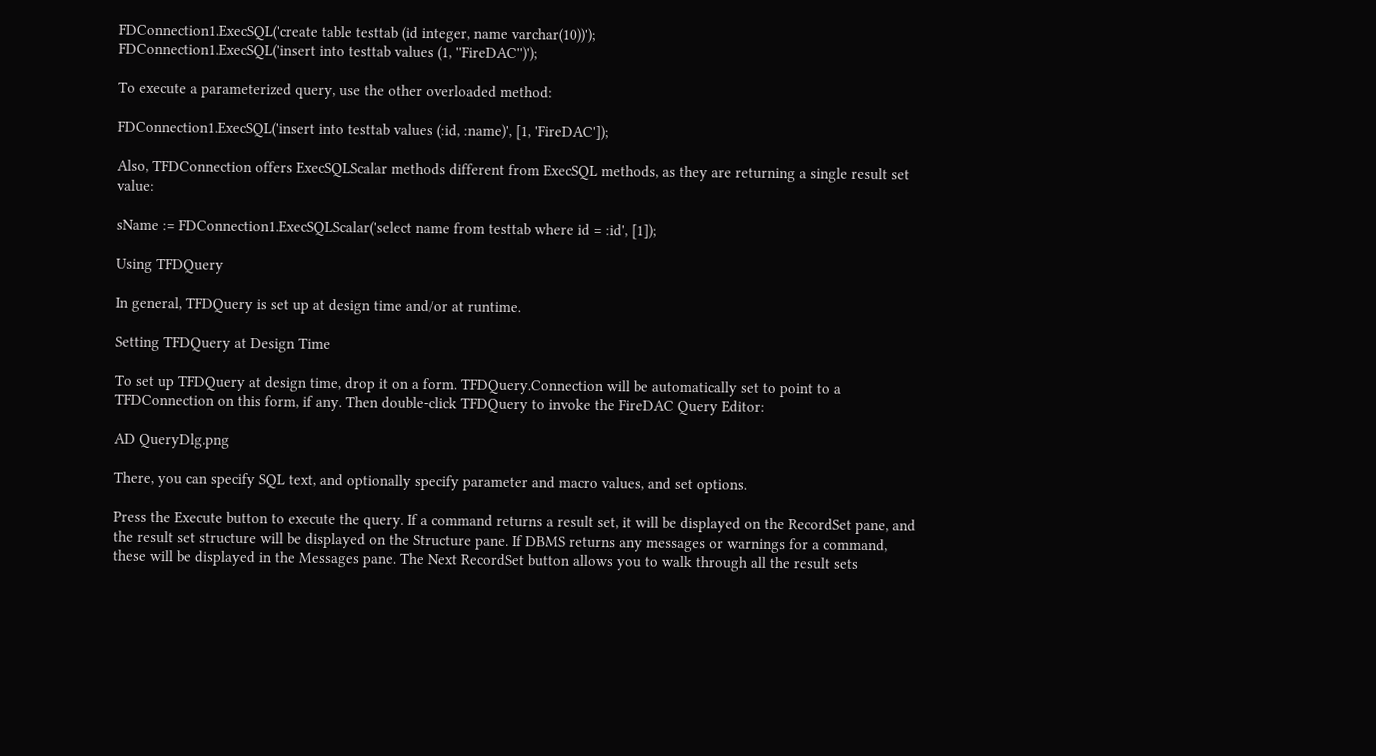FDConnection1.ExecSQL('create table testtab (id integer, name varchar(10))');
FDConnection1.ExecSQL('insert into testtab values (1, ''FireDAC'')');

To execute a parameterized query, use the other overloaded method:

FDConnection1.ExecSQL('insert into testtab values (:id, :name)', [1, 'FireDAC']);

Also, TFDConnection offers ExecSQLScalar methods different from ExecSQL methods, as they are returning a single result set value:

sName := FDConnection1.ExecSQLScalar('select name from testtab where id = :id', [1]);

Using TFDQuery

In general, TFDQuery is set up at design time and/or at runtime.

Setting TFDQuery at Design Time

To set up TFDQuery at design time, drop it on a form. TFDQuery.Connection will be automatically set to point to a TFDConnection on this form, if any. Then double-click TFDQuery to invoke the FireDAC Query Editor:

AD QueryDlg.png

There, you can specify SQL text, and optionally specify parameter and macro values, and set options.

Press the Execute button to execute the query. If a command returns a result set, it will be displayed on the RecordSet pane, and the result set structure will be displayed on the Structure pane. If DBMS returns any messages or warnings for a command, these will be displayed in the Messages pane. The Next RecordSet button allows you to walk through all the result sets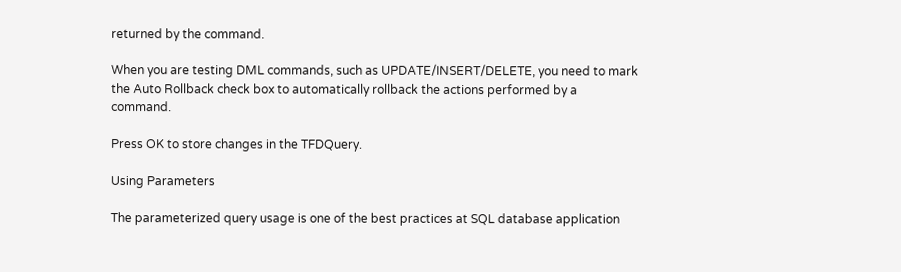returned by the command.

When you are testing DML commands, such as UPDATE/INSERT/DELETE, you need to mark the Auto Rollback check box to automatically rollback the actions performed by a command.

Press OK to store changes in the TFDQuery.

Using Parameters

The parameterized query usage is one of the best practices at SQL database application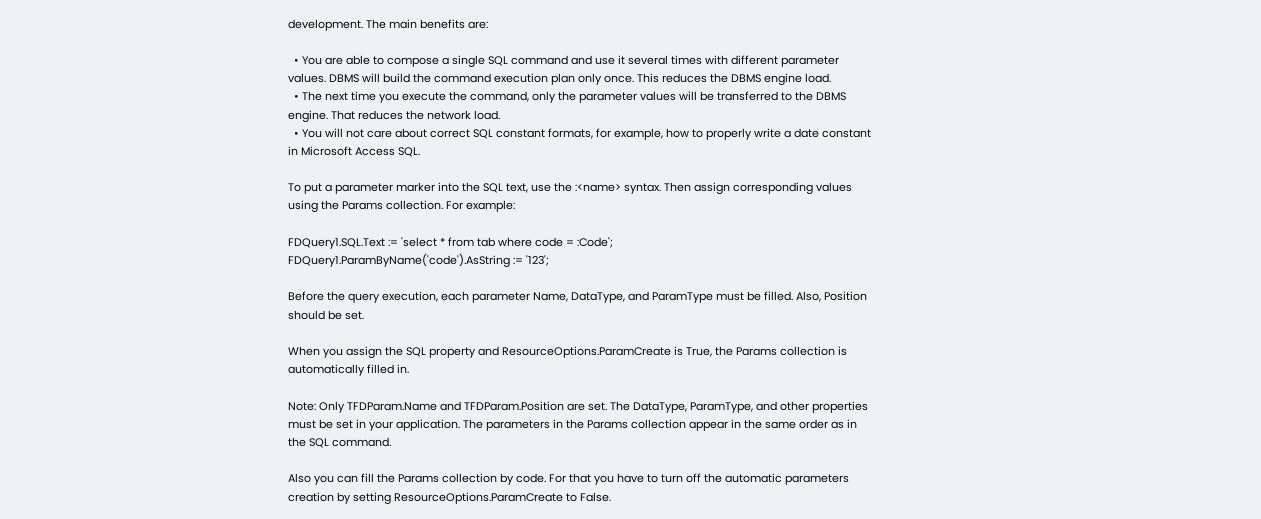development. The main benefits are:

  • You are able to compose a single SQL command and use it several times with different parameter values. DBMS will build the command execution plan only once. This reduces the DBMS engine load.
  • The next time you execute the command, only the parameter values will be transferred to the DBMS engine. That reduces the network load.
  • You will not care about correct SQL constant formats, for example, how to properly write a date constant in Microsoft Access SQL.

To put a parameter marker into the SQL text, use the :<name> syntax. Then assign corresponding values using the Params collection. For example:

FDQuery1.SQL.Text := 'select * from tab where code = :Code';
FDQuery1.ParamByName('code').AsString := '123';

Before the query execution, each parameter Name, DataType, and ParamType must be filled. Also, Position should be set.

When you assign the SQL property and ResourceOptions.ParamCreate is True, the Params collection is automatically filled in.

Note: Only TFDParam.Name and TFDParam.Position are set. The DataType, ParamType, and other properties must be set in your application. The parameters in the Params collection appear in the same order as in the SQL command.

Also you can fill the Params collection by code. For that you have to turn off the automatic parameters creation by setting ResourceOptions.ParamCreate to False.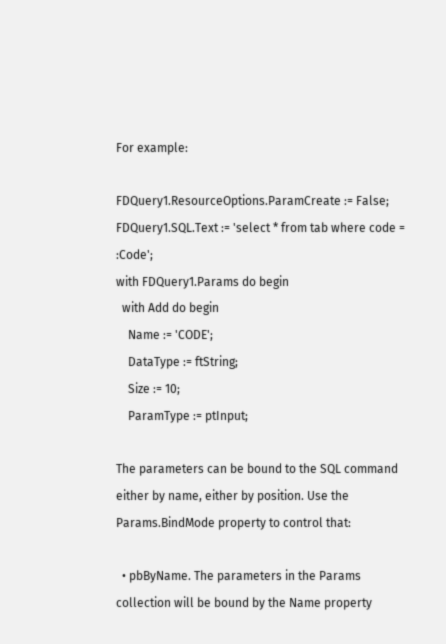For example:

FDQuery1.ResourceOptions.ParamCreate := False;
FDQuery1.SQL.Text := 'select * from tab where code = :Code';
with FDQuery1.Params do begin
  with Add do begin
    Name := 'CODE';
    DataType := ftString;
    Size := 10;
    ParamType := ptInput;

The parameters can be bound to the SQL command either by name, either by position. Use the Params.BindMode property to control that:

  • pbByName. The parameters in the Params collection will be bound by the Name property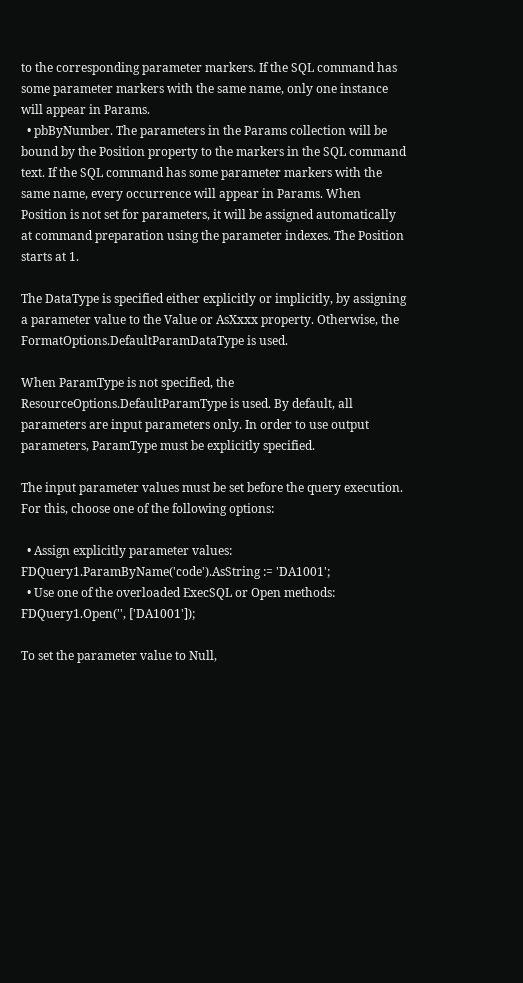to the corresponding parameter markers. If the SQL command has some parameter markers with the same name, only one instance will appear in Params.
  • pbByNumber. The parameters in the Params collection will be bound by the Position property to the markers in the SQL command text. If the SQL command has some parameter markers with the same name, every occurrence will appear in Params. When Position is not set for parameters, it will be assigned automatically at command preparation using the parameter indexes. The Position starts at 1.

The DataType is specified either explicitly or implicitly, by assigning a parameter value to the Value or AsXxxx property. Otherwise, the FormatOptions.DefaultParamDataType is used.

When ParamType is not specified, the ResourceOptions.DefaultParamType is used. By default, all parameters are input parameters only. In order to use output parameters, ParamType must be explicitly specified.

The input parameter values must be set before the query execution. For this, choose one of the following options:

  • Assign explicitly parameter values:
FDQuery1.ParamByName('code').AsString := 'DA1001';
  • Use one of the overloaded ExecSQL or Open methods:
FDQuery1.Open('', ['DA1001']);

To set the parameter value to Null,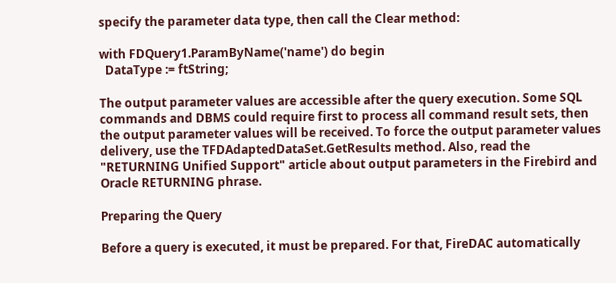specify the parameter data type, then call the Clear method:

with FDQuery1.ParamByName('name') do begin
  DataType := ftString;

The output parameter values are accessible after the query execution. Some SQL commands and DBMS could require first to process all command result sets, then the output parameter values will be received. To force the output parameter values delivery, use the TFDAdaptedDataSet.GetResults method. Also, read the "RETURNING Unified Support" article about output parameters in the Firebird and Oracle RETURNING phrase.

Preparing the Query

Before a query is executed, it must be prepared. For that, FireDAC automatically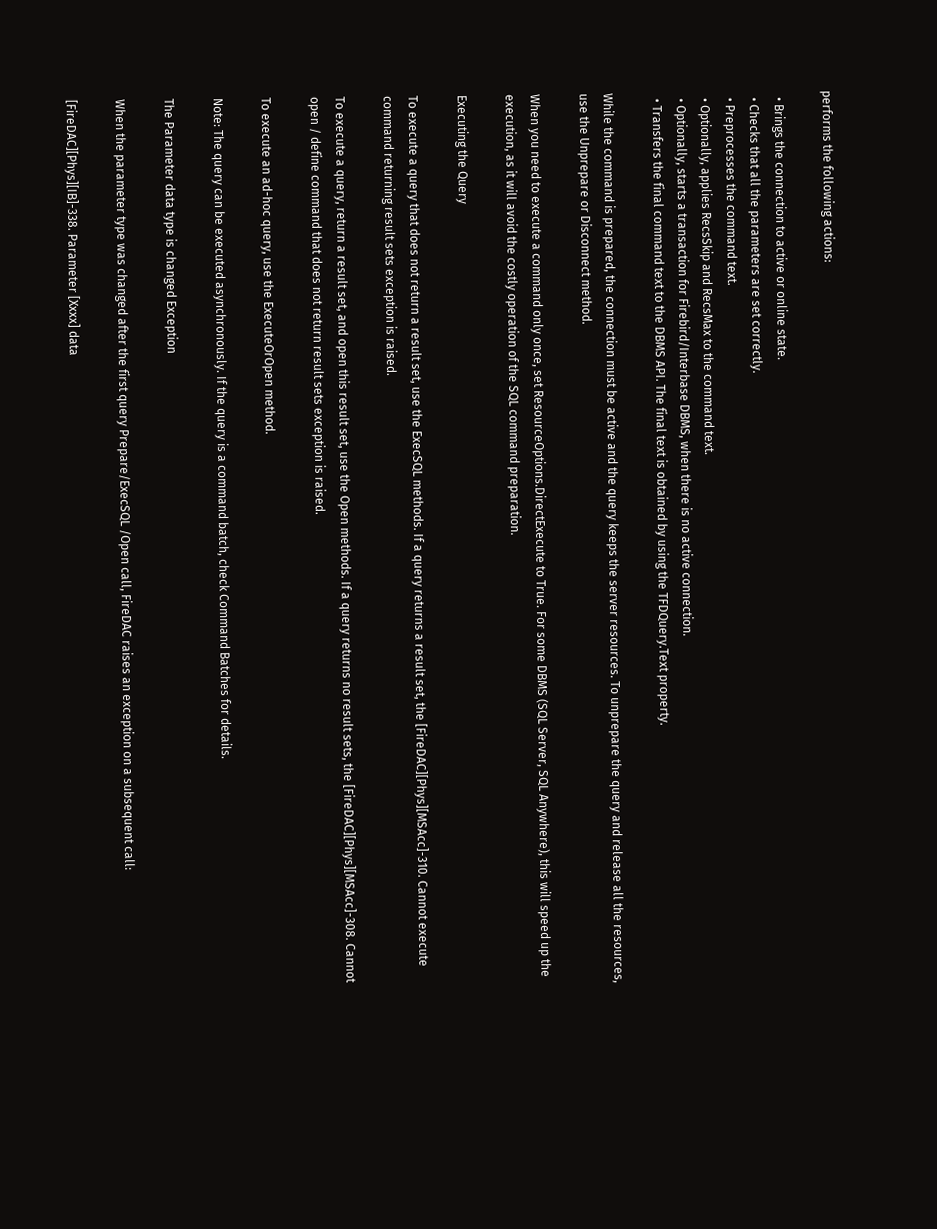performs the following actions:

  • Brings the connection to active or online state.
  • Checks that all the parameters are set correctly.
  • Preprocesses the command text.
  • Optionally, applies RecsSkip and RecsMax to the command text.
  • Optionally, starts a transaction for Firebird/Interbase DBMS, when there is no active connection.
  • Transfers the final command text to the DBMS API. The final text is obtained by using the TFDQuery.Text property.

While the command is prepared, the connection must be active and the query keeps the server resources. To unprepare the query and release all the resources, use the Unprepare or Disconnect method.

When you need to execute a command only once, set ResourceOptions.DirectExecute to True. For some DBMS (SQL Server, SQL Anywhere), this will speed up the execution, as it will avoid the costly operation of the SQL command preparation.

Executing the Query

To execute a query that does not return a result set, use the ExecSQL methods. If a query returns a result set, the [FireDAC][Phys][MSAcc]-310. Cannot execute command returning result sets exception is raised.

To execute a query, return a result set, and open this result set, use the Open methods. If a query returns no result sets, the [FireDAC][Phys][MSAcc]-308. Cannot open / define command that does not return result sets exception is raised.

To execute an ad-hoc query, use the ExecuteOrOpen method.

Note: The query can be executed asynchronously. If the query is a command batch, check Command Batches for details.

The Parameter data type is changed Exception

When the parameter type was changed after the first query Prepare/ExecSQL /Open call, FireDAC raises an exception on a subsequent call:

[FireDAC][Phys][IB]-338. Parameter [Xxxx] data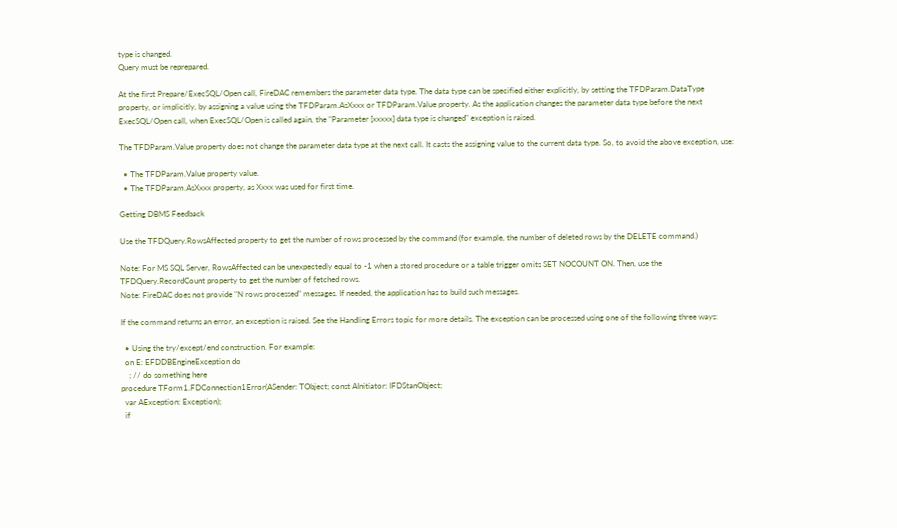type is changed.
Query must be reprepared.

At the first Prepare/ExecSQL/Open call, FireDAC remembers the parameter data type. The data type can be specified either explicitly, by setting the TFDParam.DataType property, or implicitly, by assigning a value using the TFDParam.AsXxxx or TFDParam.Value property. As the application changes the parameter data type before the next ExecSQL/Open call, when ExecSQL/Open is called again, the "Parameter [xxxxx] data type is changed" exception is raised.

The TFDParam.Value property does not change the parameter data type at the next call. It casts the assigning value to the current data type. So, to avoid the above exception, use:

  • The TFDParam.Value property value.
  • The TFDParam.AsXxxx property, as Xxxx was used for first time.

Getting DBMS Feedback

Use the TFDQuery.RowsAffected property to get the number of rows processed by the command (for example, the number of deleted rows by the DELETE command.)

Note: For MS SQL Server, RowsAffected can be unexpectedly equal to -1 when a stored procedure or a table trigger omits SET NOCOUNT ON. Then, use the TFDQuery.RecordCount property to get the number of fetched rows.
Note: FireDAC does not provide "N rows processed" messages. If needed, the application has to build such messages.

If the command returns an error, an exception is raised. See the Handling Errors topic for more details. The exception can be processed using one of the following three ways:

  • Using the try/except/end construction. For example:
  on E: EFDDBEngineException do
    ; // do something here
procedure TForm1.FDConnection1Error(ASender: TObject; const AInitiator: IFDStanObject;
  var AException: Exception);
  if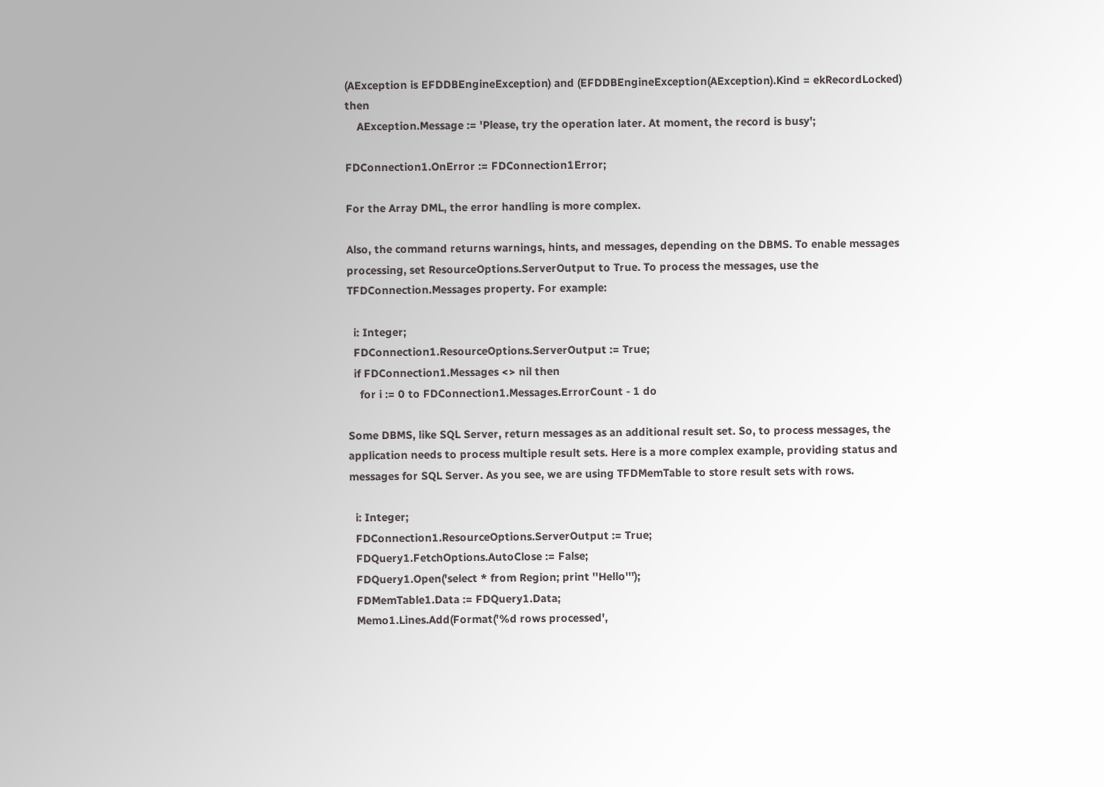(AException is EFDDBEngineException) and (EFDDBEngineException(AException).Kind = ekRecordLocked) then
    AException.Message := 'Please, try the operation later. At moment, the record is busy';

FDConnection1.OnError := FDConnection1Error;

For the Array DML, the error handling is more complex.

Also, the command returns warnings, hints, and messages, depending on the DBMS. To enable messages processing, set ResourceOptions.ServerOutput to True. To process the messages, use the TFDConnection.Messages property. For example:

  i: Integer;
  FDConnection1.ResourceOptions.ServerOutput := True;
  if FDConnection1.Messages <> nil then
    for i := 0 to FDConnection1.Messages.ErrorCount - 1 do

Some DBMS, like SQL Server, return messages as an additional result set. So, to process messages, the application needs to process multiple result sets. Here is a more complex example, providing status and messages for SQL Server. As you see, we are using TFDMemTable to store result sets with rows.

  i: Integer;
  FDConnection1.ResourceOptions.ServerOutput := True;
  FDQuery1.FetchOptions.AutoClose := False;
  FDQuery1.Open('select * from Region; print ''Hello''');
  FDMemTable1.Data := FDQuery1.Data;
  Memo1.Lines.Add(Format('%d rows processed',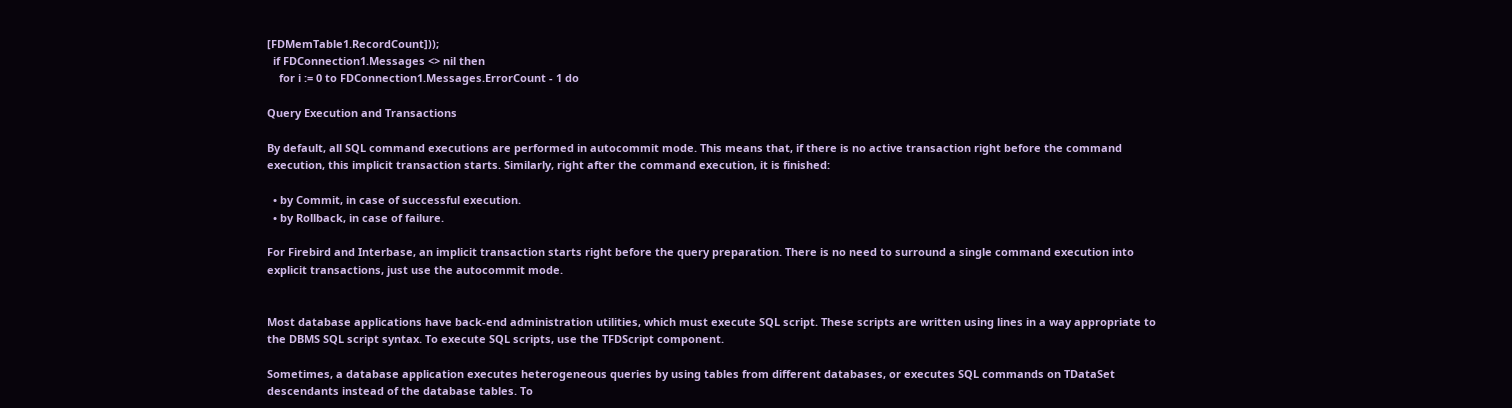[FDMemTable1.RecordCount]));
  if FDConnection1.Messages <> nil then
    for i := 0 to FDConnection1.Messages.ErrorCount - 1 do

Query Execution and Transactions

By default, all SQL command executions are performed in autocommit mode. This means that, if there is no active transaction right before the command execution, this implicit transaction starts. Similarly, right after the command execution, it is finished:

  • by Commit, in case of successful execution.
  • by Rollback, in case of failure.

For Firebird and Interbase, an implicit transaction starts right before the query preparation. There is no need to surround a single command execution into explicit transactions, just use the autocommit mode.


Most database applications have back-end administration utilities, which must execute SQL script. These scripts are written using lines in a way appropriate to the DBMS SQL script syntax. To execute SQL scripts, use the TFDScript component.

Sometimes, a database application executes heterogeneous queries by using tables from different databases, or executes SQL commands on TDataSet descendants instead of the database tables. To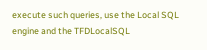execute such queries, use the Local SQL engine and the TFDLocalSQL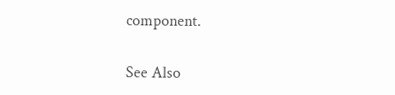component.

See Also